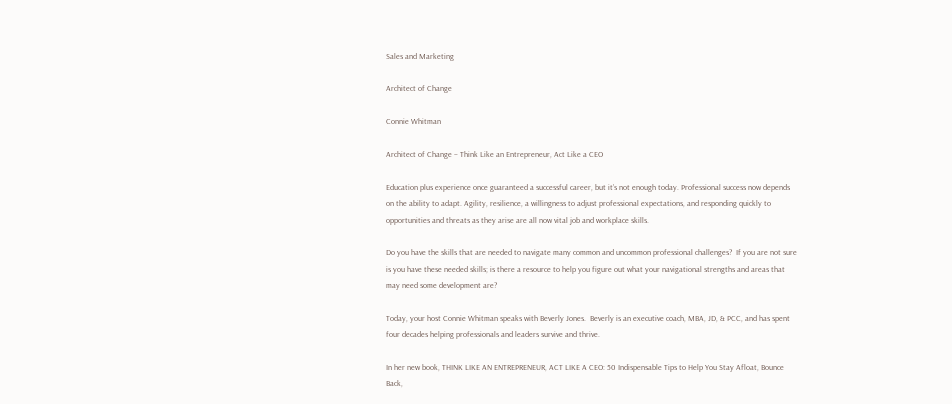Sales and Marketing

Architect of Change

Connie Whitman

Architect of Change – Think Like an Entrepreneur, Act Like a CEO

Education plus experience once guaranteed a successful career, but it’s not enough today. Professional success now depends on the ability to adapt. Agility, resilience, a willingness to adjust professional expectations, and responding quickly to opportunities and threats as they arise are all now vital job and workplace skills.

Do you have the skills that are needed to navigate many common and uncommon professional challenges?  If you are not sure is you have these needed skills; is there a resource to help you figure out what your navigational strengths and areas that may need some development are?

Today, your host Connie Whitman speaks with Beverly Jones.  Beverly is an executive coach, MBA, JD, & PCC, and has spent four decades helping professionals and leaders survive and thrive.

In her new book, THINK LIKE AN ENTREPRENEUR, ACT LIKE A CEO: 50 Indispensable Tips to Help You Stay Afloat, Bounce Back,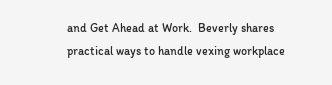and Get Ahead at Work.  Beverly shares practical ways to handle vexing workplace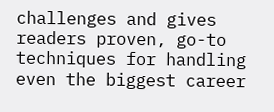challenges and gives readers proven, go-to techniques for handling even the biggest career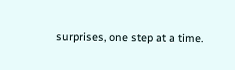surprises, one step at a time.